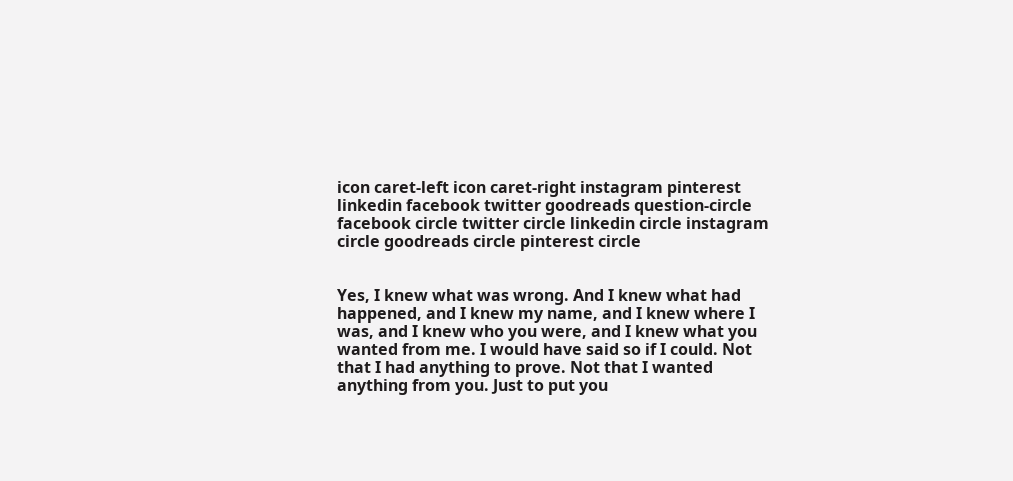icon caret-left icon caret-right instagram pinterest linkedin facebook twitter goodreads question-circle facebook circle twitter circle linkedin circle instagram circle goodreads circle pinterest circle


Yes, I knew what was wrong. And I knew what had happened, and I knew my name, and I knew where I was, and I knew who you were, and I knew what you wanted from me. I would have said so if I could. Not that I had anything to prove. Not that I wanted anything from you. Just to put you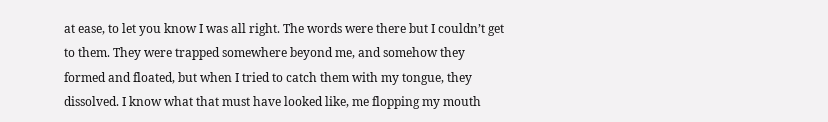at ease, to let you know I was all right. The words were there but I couldn’t get to them. They were trapped somewhere beyond me, and somehow they formed and floated, but when I tried to catch them with my tongue, they dissolved. I know what that must have looked like, me flopping my mouth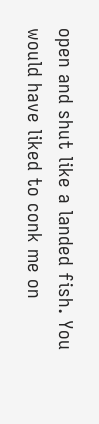open and shut like a landed fish. You would have liked to conk me on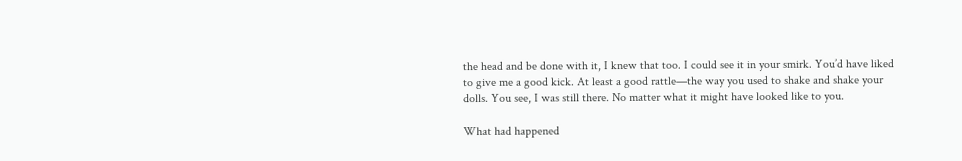the head and be done with it, I knew that too. I could see it in your smirk. You’d have liked to give me a good kick. At least a good rattle—the way you used to shake and shake your dolls. You see, I was still there. No matter what it might have looked like to you.

What had happened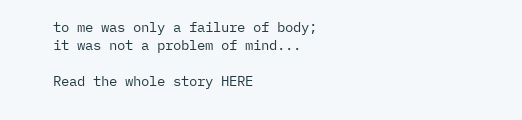to me was only a failure of body; it was not a problem of mind...

Read the whole story HERE